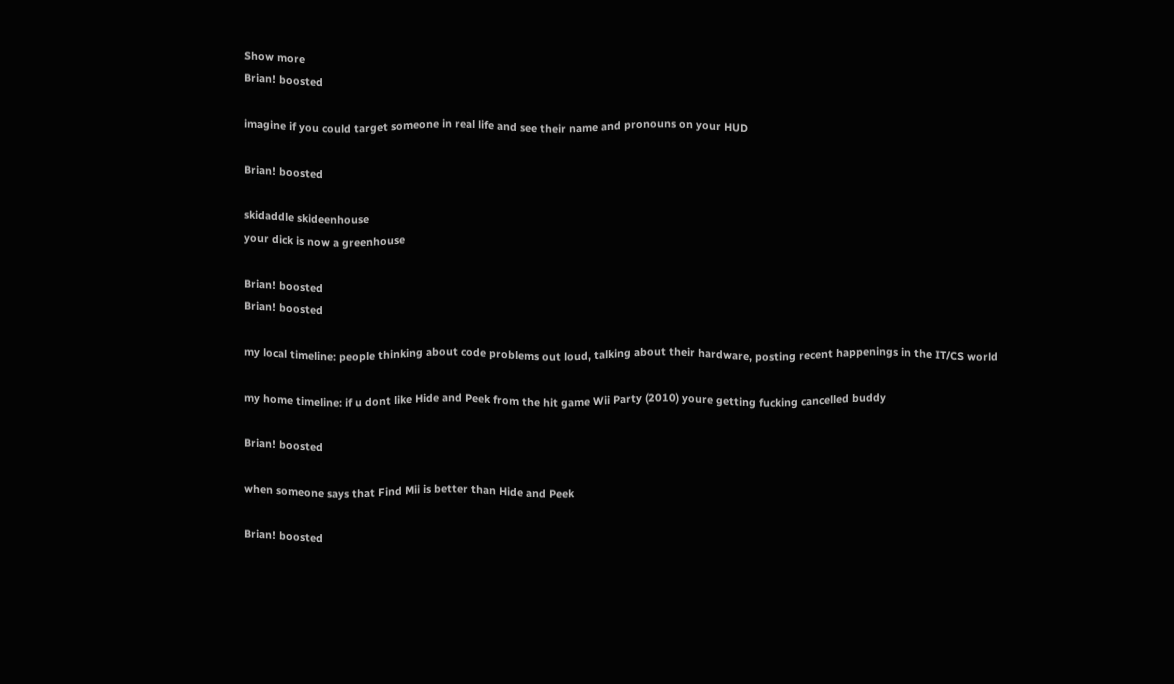Show more
Brian! boosted

imagine if you could target someone in real life and see their name and pronouns on your HUD

Brian! boosted

skidaddle skideenhouse
your dick is now a greenhouse

Brian! boosted
Brian! boosted

my local timeline: people thinking about code problems out loud, talking about their hardware, posting recent happenings in the IT/CS world

my home timeline: if u dont like Hide and Peek from the hit game Wii Party (2010) youre getting fucking cancelled buddy

Brian! boosted

when someone says that Find Mii is better than Hide and Peek

Brian! boosted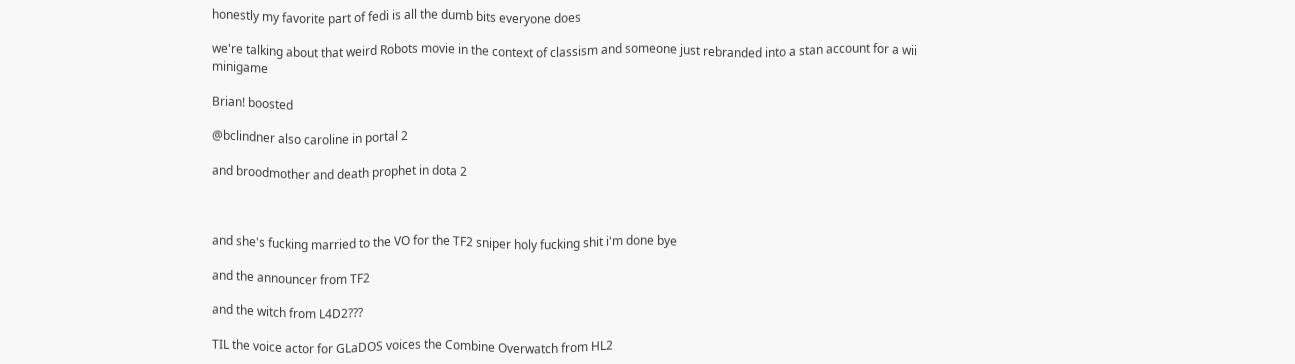honestly my favorite part of fedi is all the dumb bits everyone does

we're talking about that weird Robots movie in the context of classism and someone just rebranded into a stan account for a wii minigame

Brian! boosted

@bclindner also caroline in portal 2

and broodmother and death prophet in dota 2



and she's fucking married to the VO for the TF2 sniper holy fucking shit i'm done bye

and the announcer from TF2

and the witch from L4D2???

TIL the voice actor for GLaDOS voices the Combine Overwatch from HL2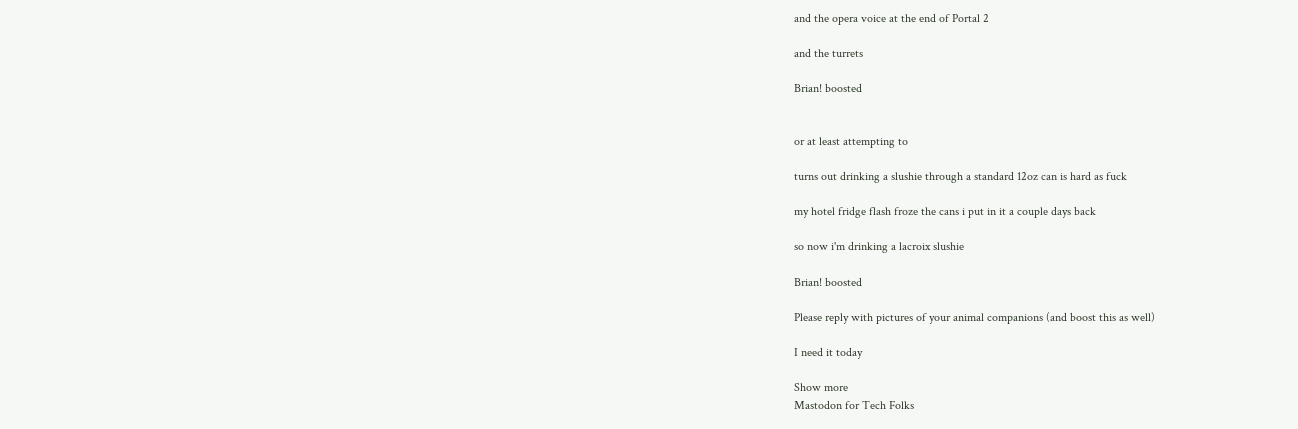and the opera voice at the end of Portal 2

and the turrets

Brian! boosted


or at least attempting to

turns out drinking a slushie through a standard 12oz can is hard as fuck

my hotel fridge flash froze the cans i put in it a couple days back

so now i'm drinking a lacroix slushie

Brian! boosted

Please reply with pictures of your animal companions (and boost this as well)

I need it today

Show more
Mastodon for Tech Folks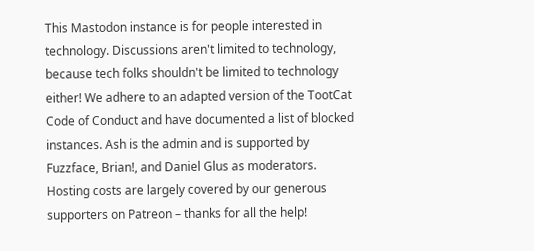This Mastodon instance is for people interested in technology. Discussions aren't limited to technology, because tech folks shouldn't be limited to technology either! We adhere to an adapted version of the TootCat Code of Conduct and have documented a list of blocked instances. Ash is the admin and is supported by Fuzzface, Brian!, and Daniel Glus as moderators. Hosting costs are largely covered by our generous supporters on Patreon – thanks for all the help!